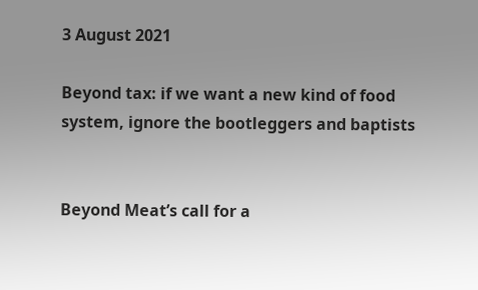3 August 2021

Beyond tax: if we want a new kind of food system, ignore the bootleggers and baptists


Beyond Meat’s call for a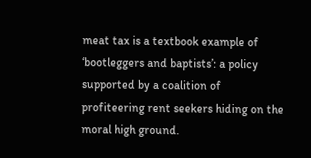meat tax is a textbook example of ‘bootleggers and baptists’: a policy supported by a coalition of profiteering rent seekers hiding on the moral high ground.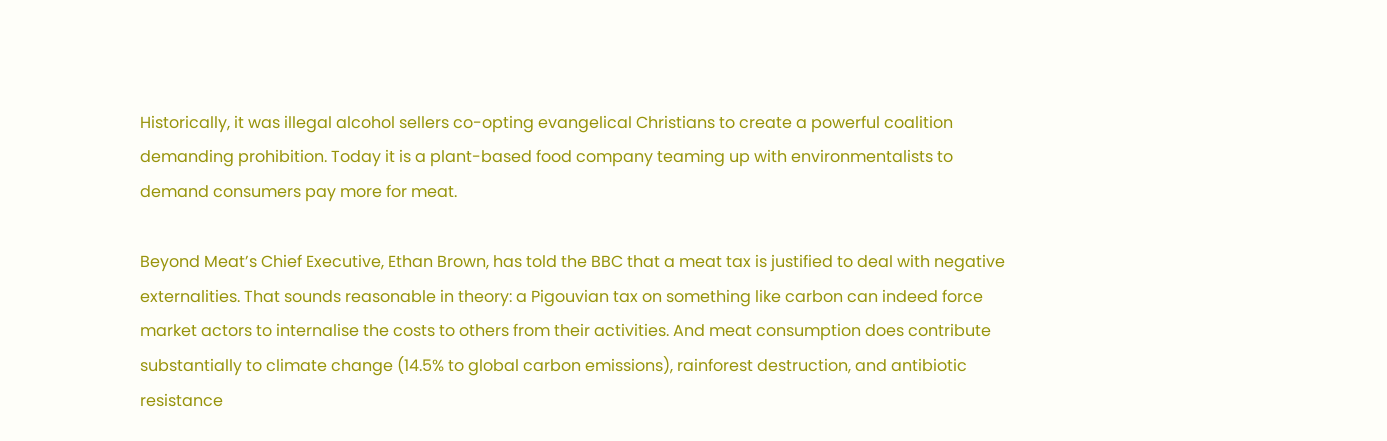Historically, it was illegal alcohol sellers co-opting evangelical Christians to create a powerful coalition demanding prohibition. Today it is a plant-based food company teaming up with environmentalists to demand consumers pay more for meat.

Beyond Meat’s Chief Executive, Ethan Brown, has told the BBC that a meat tax is justified to deal with negative externalities. That sounds reasonable in theory: a Pigouvian tax on something like carbon can indeed force market actors to internalise the costs to others from their activities. And meat consumption does contribute substantially to climate change (14.5% to global carbon emissions), rainforest destruction, and antibiotic resistance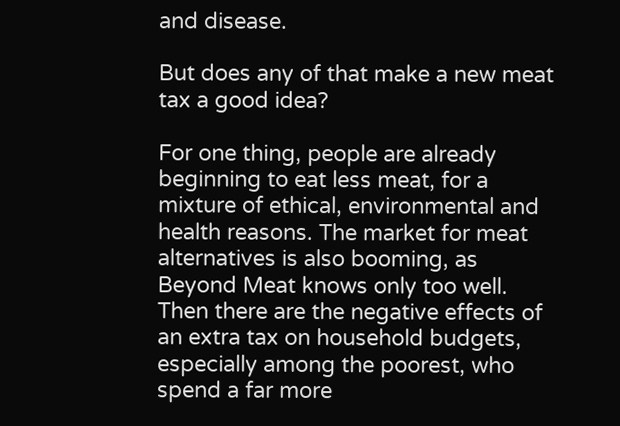and disease.

But does any of that make a new meat tax a good idea?

For one thing, people are already beginning to eat less meat, for a mixture of ethical, environmental and health reasons. The market for meat alternatives is also booming, as Beyond Meat knows only too well. Then there are the negative effects of an extra tax on household budgets, especially among the poorest, who spend a far more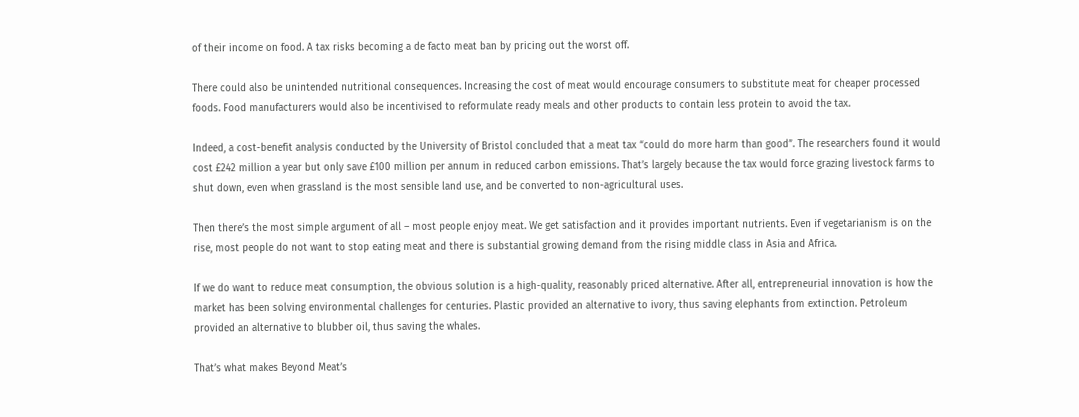of their income on food. A tax risks becoming a de facto meat ban by pricing out the worst off.

There could also be unintended nutritional consequences. Increasing the cost of meat would encourage consumers to substitute meat for cheaper processed foods. Food manufacturers would also be incentivised to reformulate ready meals and other products to contain less protein to avoid the tax.

Indeed, a cost-benefit analysis conducted by the University of Bristol concluded that a meat tax “could do more harm than good”. The researchers found it would cost £242 million a year but only save £100 million per annum in reduced carbon emissions. That’s largely because the tax would force grazing livestock farms to shut down, even when grassland is the most sensible land use, and be converted to non-agricultural uses.

Then there’s the most simple argument of all – most people enjoy meat. We get satisfaction and it provides important nutrients. Even if vegetarianism is on the rise, most people do not want to stop eating meat and there is substantial growing demand from the rising middle class in Asia and Africa.

If we do want to reduce meat consumption, the obvious solution is a high-quality, reasonably priced alternative. After all, entrepreneurial innovation is how the market has been solving environmental challenges for centuries. Plastic provided an alternative to ivory, thus saving elephants from extinction. Petroleum provided an alternative to blubber oil, thus saving the whales.

That’s what makes Beyond Meat’s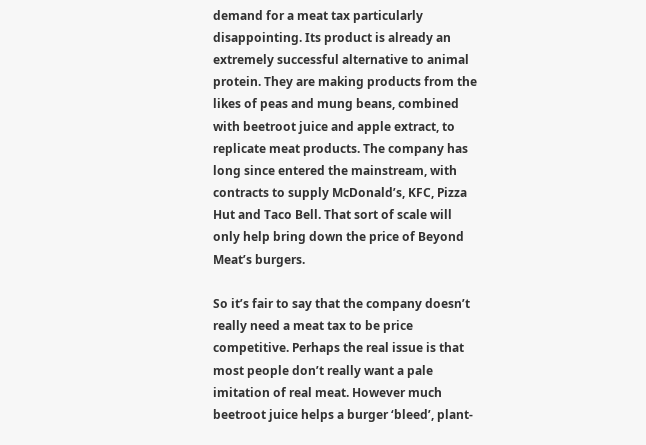demand for a meat tax particularly disappointing. Its product is already an extremely successful alternative to animal protein. They are making products from the likes of peas and mung beans, combined with beetroot juice and apple extract, to replicate meat products. The company has long since entered the mainstream, with contracts to supply McDonald’s, KFC, Pizza Hut and Taco Bell. That sort of scale will only help bring down the price of Beyond Meat’s burgers.

So it’s fair to say that the company doesn’t really need a meat tax to be price competitive. Perhaps the real issue is that most people don’t really want a pale imitation of real meat. However much beetroot juice helps a burger ‘bleed’, plant-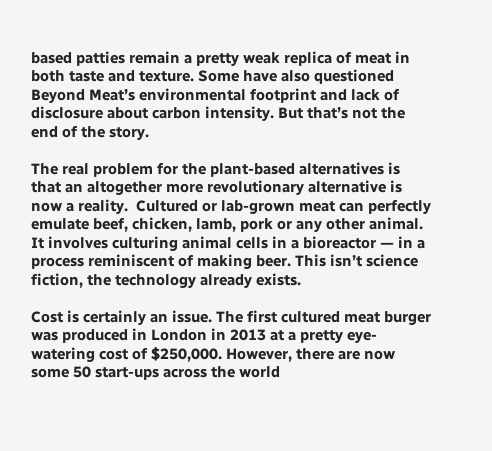based patties remain a pretty weak replica of meat in both taste and texture. Some have also questioned Beyond Meat’s environmental footprint and lack of disclosure about carbon intensity. But that’s not the end of the story.

The real problem for the plant-based alternatives is that an altogether more revolutionary alternative is now a reality.  Cultured or lab-grown meat can perfectly emulate beef, chicken, lamb, pork or any other animal. It involves culturing animal cells in a bioreactor — in a process reminiscent of making beer. This isn’t science fiction, the technology already exists.

Cost is certainly an issue. The first cultured meat burger was produced in London in 2013 at a pretty eye-watering cost of $250,000. However, there are now some 50 start-ups across the world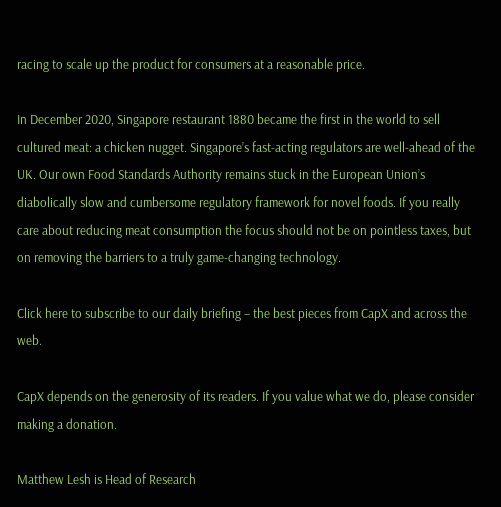racing to scale up the product for consumers at a reasonable price.

In December 2020, Singapore restaurant 1880 became the first in the world to sell cultured meat: a chicken nugget. Singapore’s fast-acting regulators are well-ahead of the UK. Our own Food Standards Authority remains stuck in the European Union’s diabolically slow and cumbersome regulatory framework for novel foods. If you really care about reducing meat consumption the focus should not be on pointless taxes, but on removing the barriers to a truly game-changing technology.

Click here to subscribe to our daily briefing – the best pieces from CapX and across the web.

CapX depends on the generosity of its readers. If you value what we do, please consider making a donation.

Matthew Lesh is Head of Research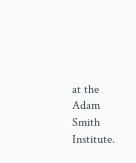at the Adam Smith Institute.